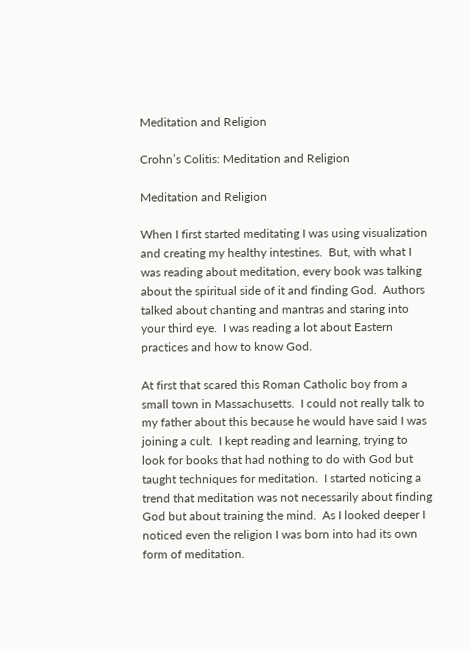Meditation and Religion

Crohn’s Colitis: Meditation and Religion

Meditation and Religion

When I first started meditating I was using visualization and creating my healthy intestines.  But, with what I was reading about meditation, every book was talking about the spiritual side of it and finding God.  Authors talked about chanting and mantras and staring into your third eye.  I was reading a lot about Eastern practices and how to know God.

At first that scared this Roman Catholic boy from a small town in Massachusetts.  I could not really talk to my father about this because he would have said I was joining a cult.  I kept reading and learning, trying to look for books that had nothing to do with God but taught techniques for meditation.  I started noticing a trend that meditation was not necessarily about finding God but about training the mind.  As I looked deeper I noticed even the religion I was born into had its own form of meditation.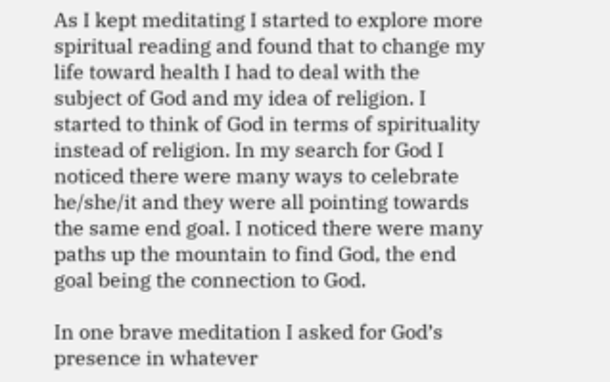As I kept meditating I started to explore more spiritual reading and found that to change my life toward health I had to deal with the subject of God and my idea of religion. I started to think of God in terms of spirituality instead of religion. In my search for God I noticed there were many ways to celebrate he/she/it and they were all pointing towards the same end goal. I noticed there were many paths up the mountain to find God, the end goal being the connection to God.

In one brave meditation I asked for God’s presence in whatever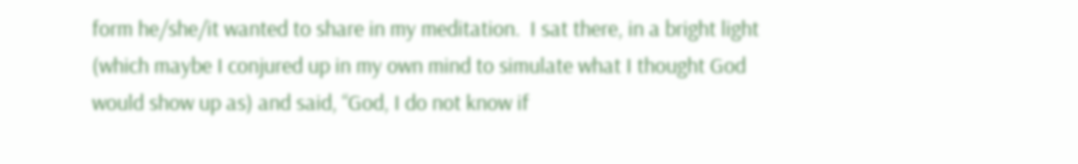form he/she/it wanted to share in my meditation.  I sat there, in a bright light (which maybe I conjured up in my own mind to simulate what I thought God would show up as) and said, “God, I do not know if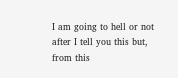I am going to hell or not after I tell you this but, from this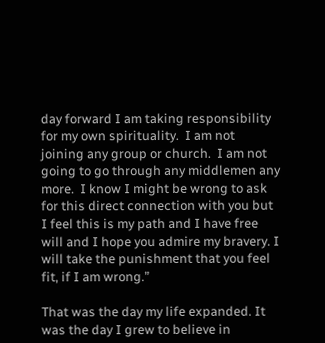day forward I am taking responsibility for my own spirituality.  I am not joining any group or church.  I am not going to go through any middlemen any more.  I know I might be wrong to ask for this direct connection with you but I feel this is my path and I have free will and I hope you admire my bravery. I will take the punishment that you feel fit, if I am wrong.”

That was the day my life expanded. It was the day I grew to believe in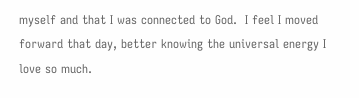myself and that I was connected to God.  I feel I moved forward that day, better knowing the universal energy I love so much.